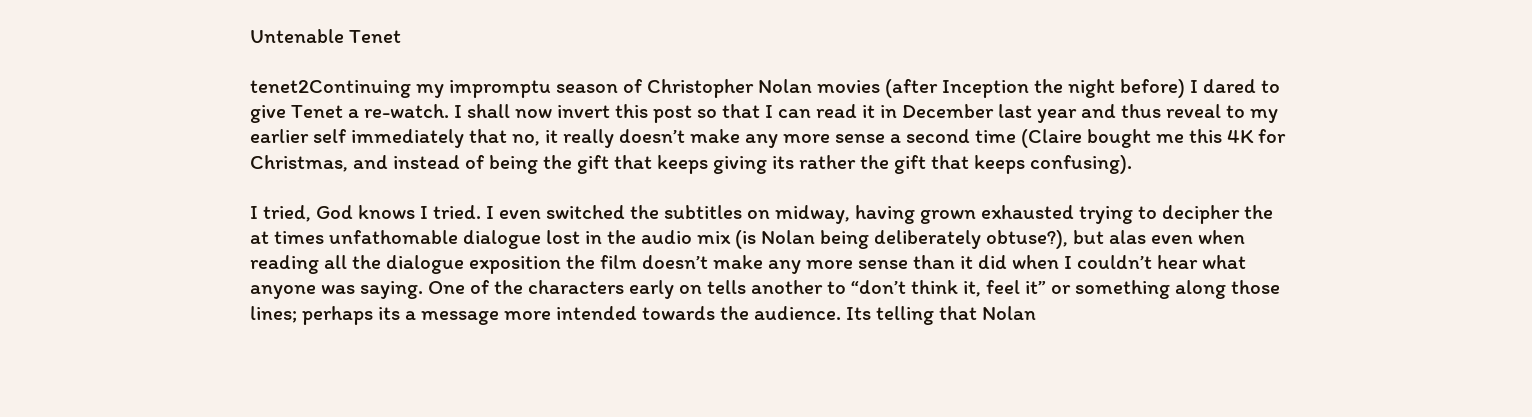Untenable Tenet

tenet2Continuing my impromptu season of Christopher Nolan movies (after Inception the night before) I dared to give Tenet a re-watch. I shall now invert this post so that I can read it in December last year and thus reveal to my earlier self immediately that no, it really doesn’t make any more sense a second time (Claire bought me this 4K for Christmas, and instead of being the gift that keeps giving its rather the gift that keeps confusing).

I tried, God knows I tried. I even switched the subtitles on midway, having grown exhausted trying to decipher the at times unfathomable dialogue lost in the audio mix (is Nolan being deliberately obtuse?), but alas even when reading all the dialogue exposition the film doesn’t make any more sense than it did when I couldn’t hear what anyone was saying. One of the characters early on tells another to “don’t think it, feel it” or something along those lines; perhaps its a message more intended towards the audience. Its telling that Nolan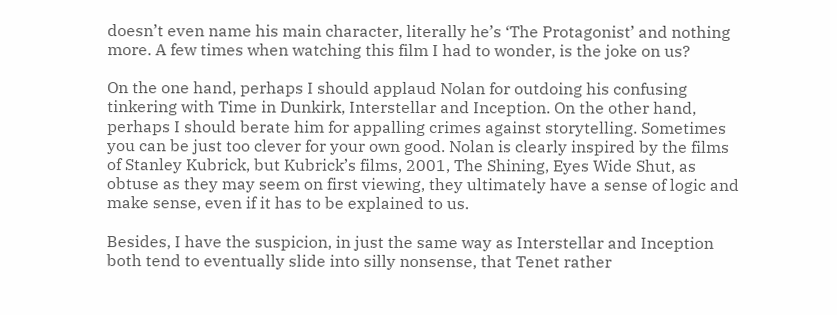doesn’t even name his main character, literally he’s ‘The Protagonist’ and nothing more. A few times when watching this film I had to wonder, is the joke on us?

On the one hand, perhaps I should applaud Nolan for outdoing his confusing tinkering with Time in Dunkirk, Interstellar and Inception. On the other hand, perhaps I should berate him for appalling crimes against storytelling. Sometimes you can be just too clever for your own good. Nolan is clearly inspired by the films of Stanley Kubrick, but Kubrick’s films, 2001, The Shining, Eyes Wide Shut, as obtuse as they may seem on first viewing, they ultimately have a sense of logic and make sense, even if it has to be explained to us.

Besides, I have the suspicion, in just the same way as Interstellar and Inception both tend to eventually slide into silly nonsense, that Tenet rather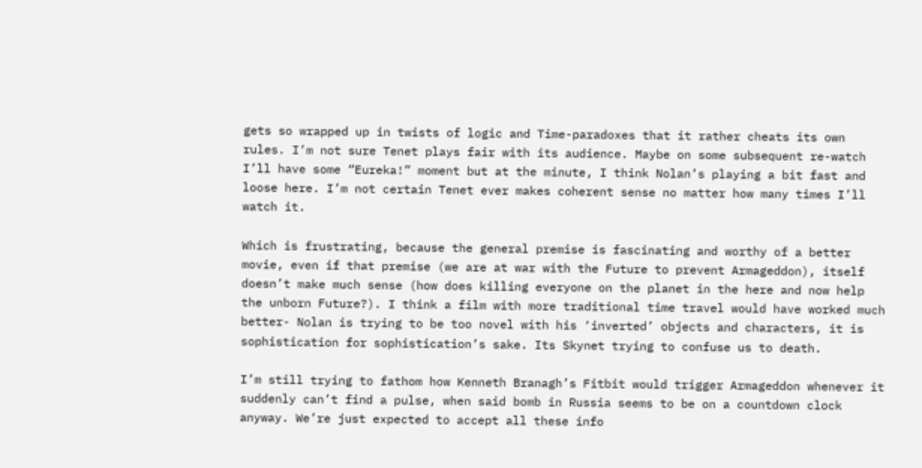gets so wrapped up in twists of logic and Time-paradoxes that it rather cheats its own rules. I’m not sure Tenet plays fair with its audience. Maybe on some subsequent re-watch I’ll have some “Eureka!” moment but at the minute, I think Nolan’s playing a bit fast and loose here. I’m not certain Tenet ever makes coherent sense no matter how many times I’ll watch it.

Which is frustrating, because the general premise is fascinating and worthy of a better movie, even if that premise (we are at war with the Future to prevent Armageddon), itself doesn’t make much sense (how does killing everyone on the planet in the here and now help the unborn Future?). I think a film with more traditional time travel would have worked much better- Nolan is trying to be too novel with his ‘inverted’ objects and characters, it is sophistication for sophistication’s sake. Its Skynet trying to confuse us to death.

I’m still trying to fathom how Kenneth Branagh’s Fitbit would trigger Armageddon whenever it suddenly can’t find a pulse, when said bomb in Russia seems to be on a countdown clock anyway. We’re just expected to accept all these info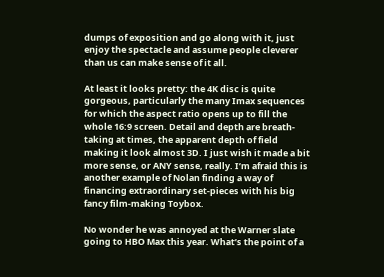dumps of exposition and go along with it, just enjoy the spectacle and assume people cleverer than us can make sense of it all.

At least it looks pretty: the 4K disc is quite gorgeous, particularly the many Imax sequences for which the aspect ratio opens up to fill the whole 16:9 screen. Detail and depth are breath-taking at times, the apparent depth of field making it look almost 3D. I just wish it made a bit more sense, or ANY sense, really. I’m afraid this is another example of Nolan finding a way of financing extraordinary set-pieces with his big fancy film-making Toybox.

No wonder he was annoyed at the Warner slate going to HBO Max this year. What’s the point of a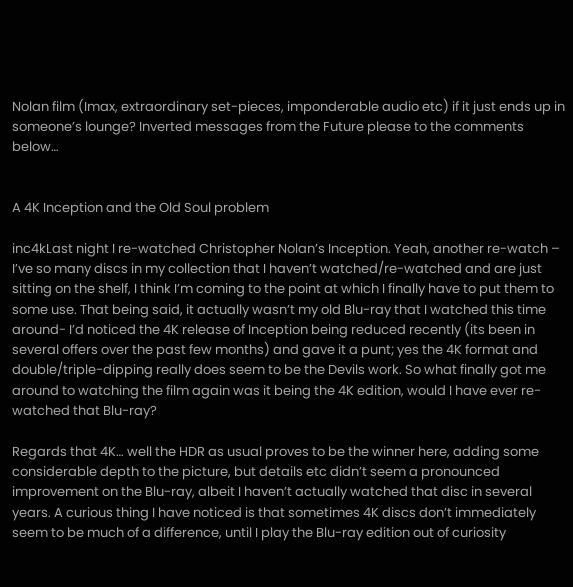Nolan film (Imax, extraordinary set-pieces, imponderable audio etc) if it just ends up in someone’s lounge? Inverted messages from the Future please to the comments below…


A 4K Inception and the Old Soul problem

inc4kLast night I re-watched Christopher Nolan’s Inception. Yeah, another re-watch – I’ve so many discs in my collection that I haven’t watched/re-watched and are just sitting on the shelf, I think I’m coming to the point at which I finally have to put them to some use. That being said, it actually wasn’t my old Blu-ray that I watched this time around- I’d noticed the 4K release of Inception being reduced recently (its been in several offers over the past few months) and gave it a punt; yes the 4K format and double/triple-dipping really does seem to be the Devils work. So what finally got me around to watching the film again was it being the 4K edition, would I have ever re-watched that Blu-ray?

Regards that 4K… well the HDR as usual proves to be the winner here, adding some considerable depth to the picture, but details etc didn’t seem a pronounced improvement on the Blu-ray, albeit I haven’t actually watched that disc in several years. A curious thing I have noticed is that sometimes 4K discs don’t immediately seem to be much of a difference, until I play the Blu-ray edition out of curiosity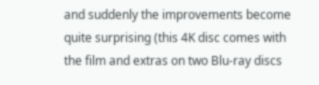and suddenly the improvements become quite surprising (this 4K disc comes with the film and extras on two Blu-ray discs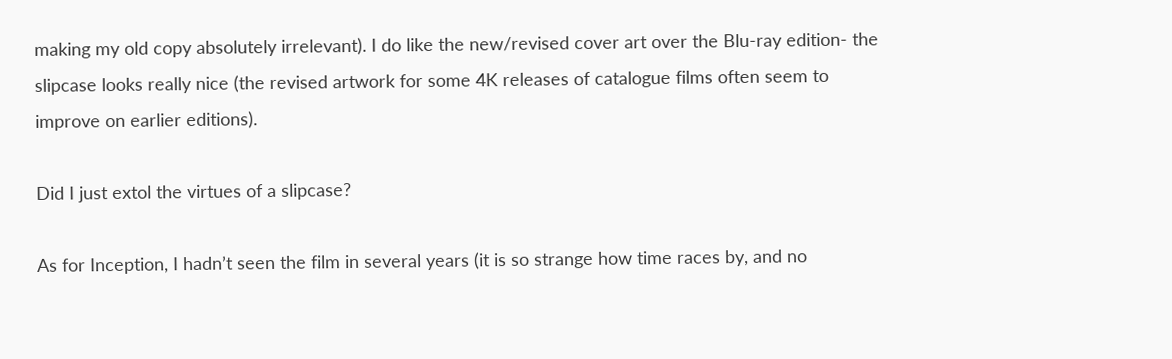making my old copy absolutely irrelevant). I do like the new/revised cover art over the Blu-ray edition- the slipcase looks really nice (the revised artwork for some 4K releases of catalogue films often seem to improve on earlier editions).

Did I just extol the virtues of a slipcase?

As for Inception, I hadn’t seen the film in several years (it is so strange how time races by, and no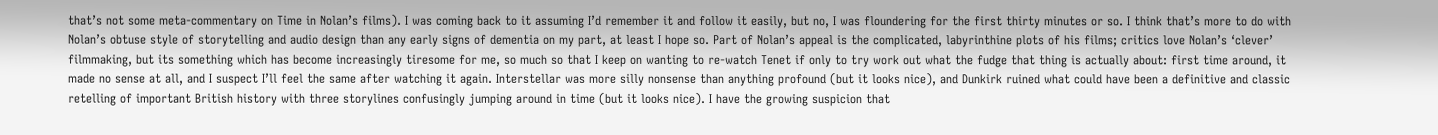that’s not some meta-commentary on Time in Nolan’s films). I was coming back to it assuming I’d remember it and follow it easily, but no, I was floundering for the first thirty minutes or so. I think that’s more to do with Nolan’s obtuse style of storytelling and audio design than any early signs of dementia on my part, at least I hope so. Part of Nolan’s appeal is the complicated, labyrinthine plots of his films; critics love Nolan’s ‘clever’ filmmaking, but its something which has become increasingly tiresome for me, so much so that I keep on wanting to re-watch Tenet if only to try work out what the fudge that thing is actually about: first time around, it made no sense at all, and I suspect I’ll feel the same after watching it again. Interstellar was more silly nonsense than anything profound (but it looks nice), and Dunkirk ruined what could have been a definitive and classic retelling of important British history with three storylines confusingly jumping around in time (but it looks nice). I have the growing suspicion that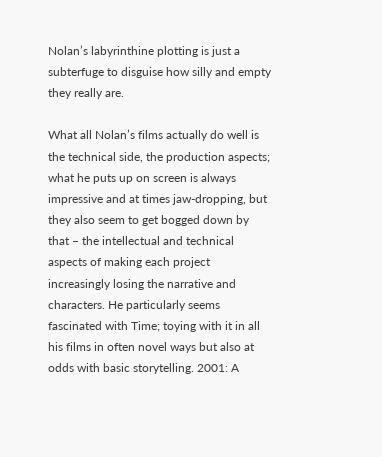Nolan’s labyrinthine plotting is just a subterfuge to disguise how silly and empty they really are.

What all Nolan’s films actually do well is the technical side, the production aspects; what he puts up on screen is always impressive and at times jaw-dropping, but they also seem to get bogged down by that – the intellectual and technical aspects of making each project increasingly losing the narrative and characters. He particularly seems fascinated with Time; toying with it in all his films in often novel ways but also at odds with basic storytelling. 2001: A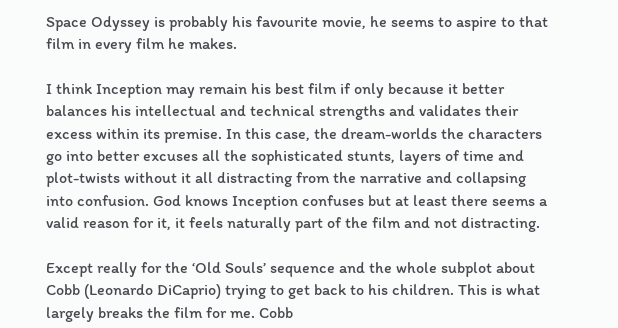Space Odyssey is probably his favourite movie, he seems to aspire to that film in every film he makes.

I think Inception may remain his best film if only because it better balances his intellectual and technical strengths and validates their excess within its premise. In this case, the dream-worlds the characters go into better excuses all the sophisticated stunts, layers of time and plot-twists without it all distracting from the narrative and collapsing into confusion. God knows Inception confuses but at least there seems a valid reason for it, it feels naturally part of the film and not distracting.

Except really for the ‘Old Souls’ sequence and the whole subplot about Cobb (Leonardo DiCaprio) trying to get back to his children. This is what largely breaks the film for me. Cobb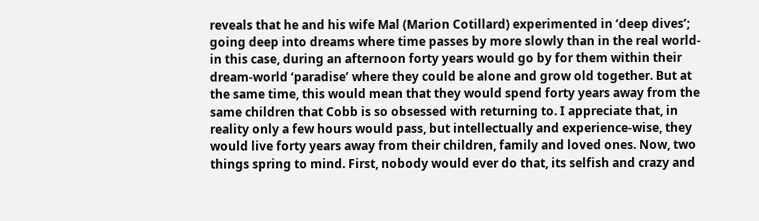reveals that he and his wife Mal (Marion Cotillard) experimented in ‘deep dives’; going deep into dreams where time passes by more slowly than in the real world- in this case, during an afternoon forty years would go by for them within their dream-world ‘paradise’ where they could be alone and grow old together. But at the same time, this would mean that they would spend forty years away from the same children that Cobb is so obsessed with returning to. I appreciate that, in reality only a few hours would pass, but intellectually and experience-wise, they would live forty years away from their children, family and loved ones. Now, two things spring to mind. First, nobody would ever do that, its selfish and crazy and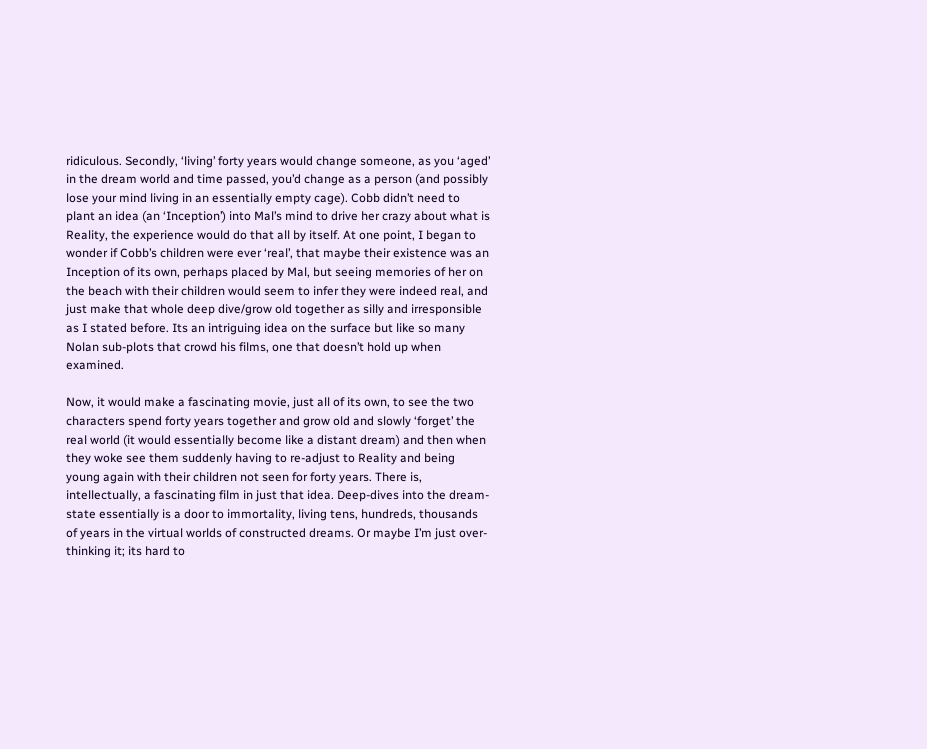ridiculous. Secondly, ‘living’ forty years would change someone, as you ‘aged’ in the dream world and time passed, you’d change as a person (and possibly lose your mind living in an essentially empty cage). Cobb didn’t need to plant an idea (an ‘Inception’) into Mal’s mind to drive her crazy about what is Reality, the experience would do that all by itself. At one point, I began to wonder if Cobb’s children were ever ‘real’, that maybe their existence was an Inception of its own, perhaps placed by Mal, but seeing memories of her on the beach with their children would seem to infer they were indeed real, and just make that whole deep dive/grow old together as silly and irresponsible as I stated before. Its an intriguing idea on the surface but like so many Nolan sub-plots that crowd his films, one that doesn’t hold up when examined.

Now, it would make a fascinating movie, just all of its own, to see the two characters spend forty years together and grow old and slowly ‘forget’ the real world (it would essentially become like a distant dream) and then when they woke see them suddenly having to re-adjust to Reality and being young again with their children not seen for forty years. There is, intellectually, a fascinating film in just that idea. Deep-dives into the dream-state essentially is a door to immortality, living tens, hundreds, thousands of years in the virtual worlds of constructed dreams. Or maybe I’m just over-thinking it; its hard to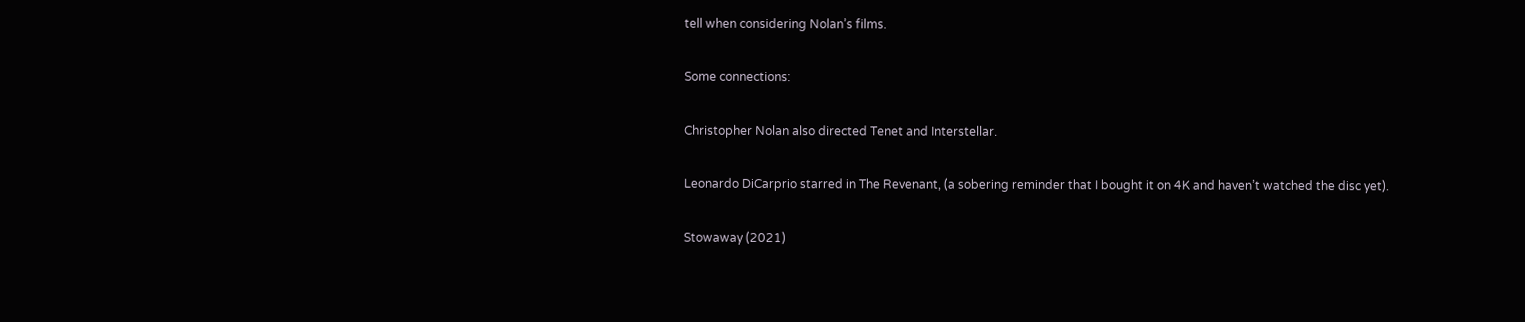tell when considering Nolan’s films.

Some connections:

Christopher Nolan also directed Tenet and Interstellar.

Leonardo DiCarprio starred in The Revenant, (a sobering reminder that I bought it on 4K and haven’t watched the disc yet).

Stowaway (2021)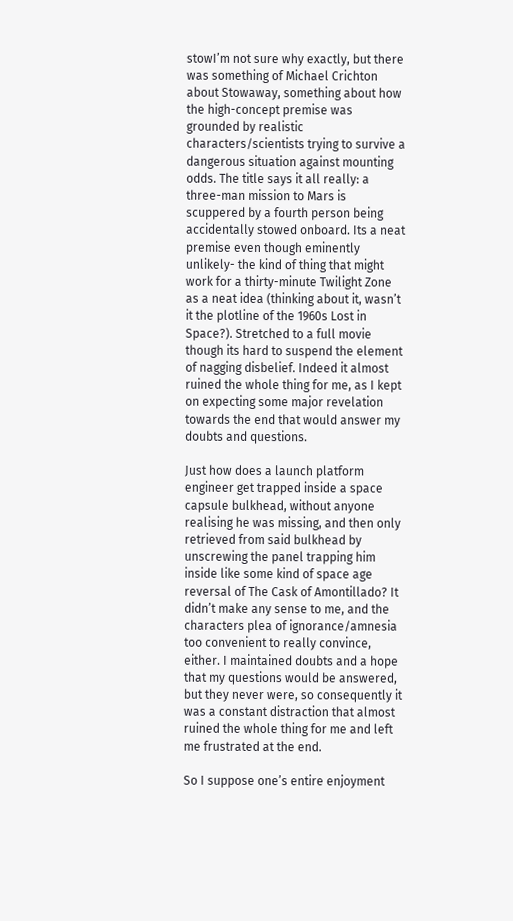stowI’m not sure why exactly, but there was something of Michael Crichton about Stowaway, something about how the high-concept premise was grounded by realistic characters/scientists trying to survive a dangerous situation against mounting odds. The title says it all really: a three-man mission to Mars is scuppered by a fourth person being accidentally stowed onboard. Its a neat premise even though eminently unlikely- the kind of thing that might work for a thirty-minute Twilight Zone as a neat idea (thinking about it, wasn’t it the plotline of the 1960s Lost in Space?). Stretched to a full movie though its hard to suspend the element of nagging disbelief. Indeed it almost ruined the whole thing for me, as I kept on expecting some major revelation towards the end that would answer my doubts and questions.

Just how does a launch platform engineer get trapped inside a space capsule bulkhead, without anyone realising he was missing, and then only retrieved from said bulkhead by unscrewing the panel trapping him inside like some kind of space age reversal of The Cask of Amontillado? It didn’t make any sense to me, and the characters plea of ignorance/amnesia too convenient to really convince, either. I maintained doubts and a hope that my questions would be answered, but they never were, so consequently it was a constant distraction that almost ruined the whole thing for me and left me frustrated at the end.

So I suppose one’s entire enjoyment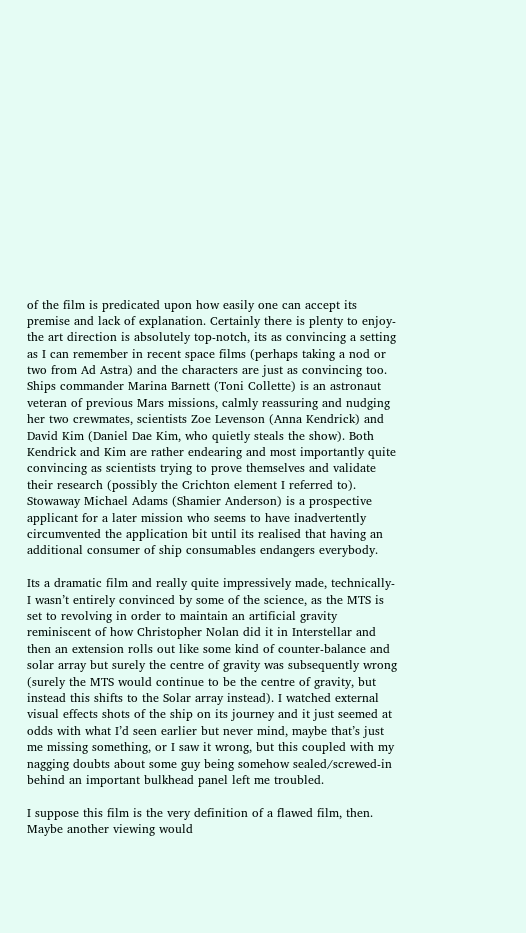of the film is predicated upon how easily one can accept its premise and lack of explanation. Certainly there is plenty to enjoy- the art direction is absolutely top-notch, its as convincing a setting as I can remember in recent space films (perhaps taking a nod or two from Ad Astra) and the characters are just as convincing too.  Ships commander Marina Barnett (Toni Collette) is an astronaut veteran of previous Mars missions, calmly reassuring and nudging her two crewmates, scientists Zoe Levenson (Anna Kendrick) and David Kim (Daniel Dae Kim, who quietly steals the show). Both Kendrick and Kim are rather endearing and most importantly quite convincing as scientists trying to prove themselves and validate their research (possibly the Crichton element I referred to). Stowaway Michael Adams (Shamier Anderson) is a prospective applicant for a later mission who seems to have inadvertently circumvented the application bit until its realised that having an additional consumer of ship consumables endangers everybody.

Its a dramatic film and really quite impressively made, technically- I wasn’t entirely convinced by some of the science, as the MTS is set to revolving in order to maintain an artificial gravity reminiscent of how Christopher Nolan did it in Interstellar and then an extension rolls out like some kind of counter-balance and solar array but surely the centre of gravity was subsequently wrong (surely the MTS would continue to be the centre of gravity, but instead this shifts to the Solar array instead). I watched external visual effects shots of the ship on its journey and it just seemed at odds with what I’d seen earlier but never mind, maybe that’s just me missing something, or I saw it wrong, but this coupled with my nagging doubts about some guy being somehow sealed/screwed-in behind an important bulkhead panel left me troubled.

I suppose this film is the very definition of a flawed film, then. Maybe another viewing would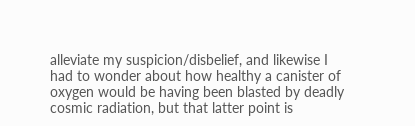alleviate my suspicion/disbelief, and likewise I had to wonder about how healthy a canister of oxygen would be having been blasted by deadly cosmic radiation, but that latter point is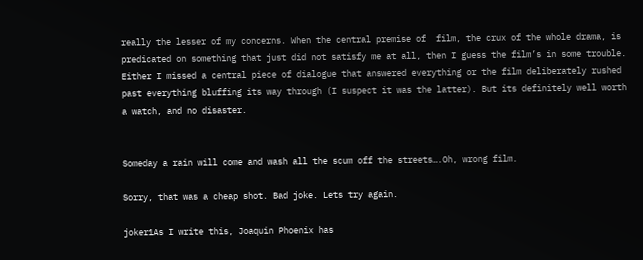really the lesser of my concerns. When the central premise of  film, the crux of the whole drama, is predicated on something that just did not satisfy me at all, then I guess the film’s in some trouble. Either I missed a central piece of dialogue that answered everything or the film deliberately rushed past everything bluffing its way through (I suspect it was the latter). But its definitely well worth a watch, and no disaster.


Someday a rain will come and wash all the scum off the streets….Oh, wrong film.

Sorry, that was a cheap shot. Bad joke. Lets try again.

joker1As I write this, Joaquin Phoenix has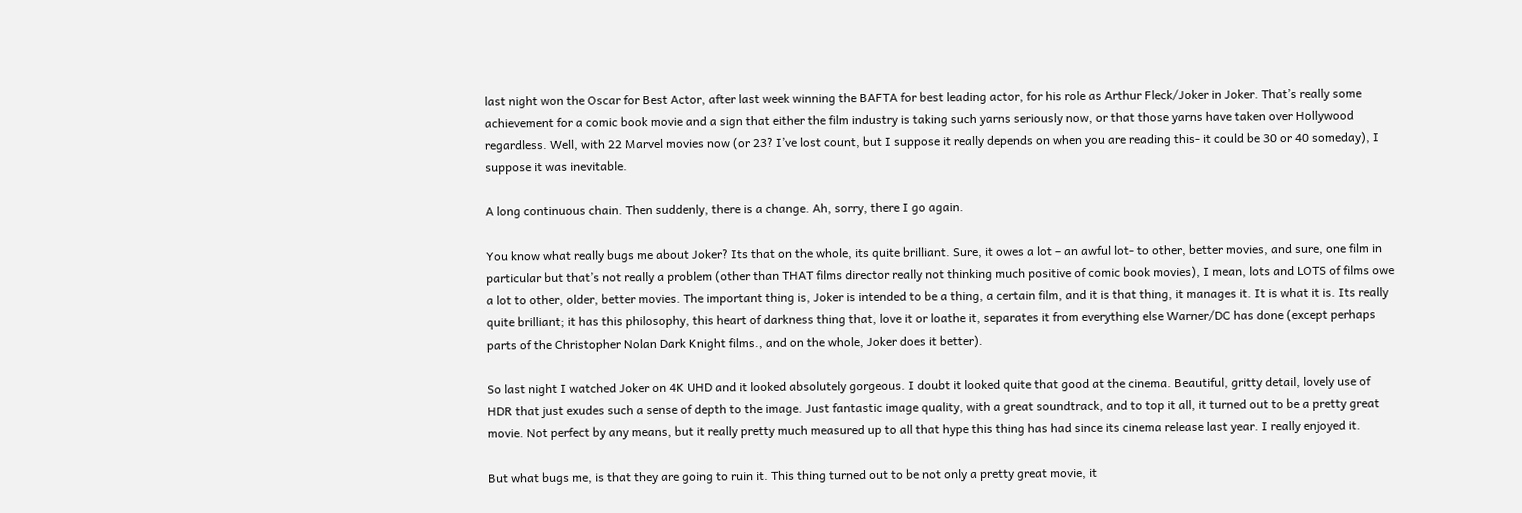last night won the Oscar for Best Actor, after last week winning the BAFTA for best leading actor, for his role as Arthur Fleck/Joker in Joker. That’s really some achievement for a comic book movie and a sign that either the film industry is taking such yarns seriously now, or that those yarns have taken over Hollywood regardless. Well, with 22 Marvel movies now (or 23? I’ve lost count, but I suppose it really depends on when you are reading this- it could be 30 or 40 someday), I suppose it was inevitable.

A long continuous chain. Then suddenly, there is a change. Ah, sorry, there I go again.

You know what really bugs me about Joker? Its that on the whole, its quite brilliant. Sure, it owes a lot – an awful lot- to other, better movies, and sure, one film in particular but that’s not really a problem (other than THAT films director really not thinking much positive of comic book movies), I mean, lots and LOTS of films owe a lot to other, older, better movies. The important thing is, Joker is intended to be a thing, a certain film, and it is that thing, it manages it. It is what it is. Its really quite brilliant; it has this philosophy, this heart of darkness thing that, love it or loathe it, separates it from everything else Warner/DC has done (except perhaps parts of the Christopher Nolan Dark Knight films., and on the whole, Joker does it better).

So last night I watched Joker on 4K UHD and it looked absolutely gorgeous. I doubt it looked quite that good at the cinema. Beautiful, gritty detail, lovely use of HDR that just exudes such a sense of depth to the image. Just fantastic image quality, with a great soundtrack, and to top it all, it turned out to be a pretty great movie. Not perfect by any means, but it really pretty much measured up to all that hype this thing has had since its cinema release last year. I really enjoyed it.

But what bugs me, is that they are going to ruin it. This thing turned out to be not only a pretty great movie, it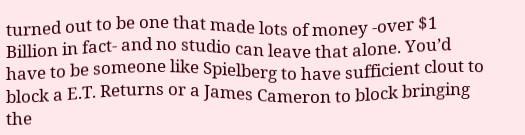turned out to be one that made lots of money -over $1 Billion in fact- and no studio can leave that alone. You’d have to be someone like Spielberg to have sufficient clout to block a E.T. Returns or a James Cameron to block bringing the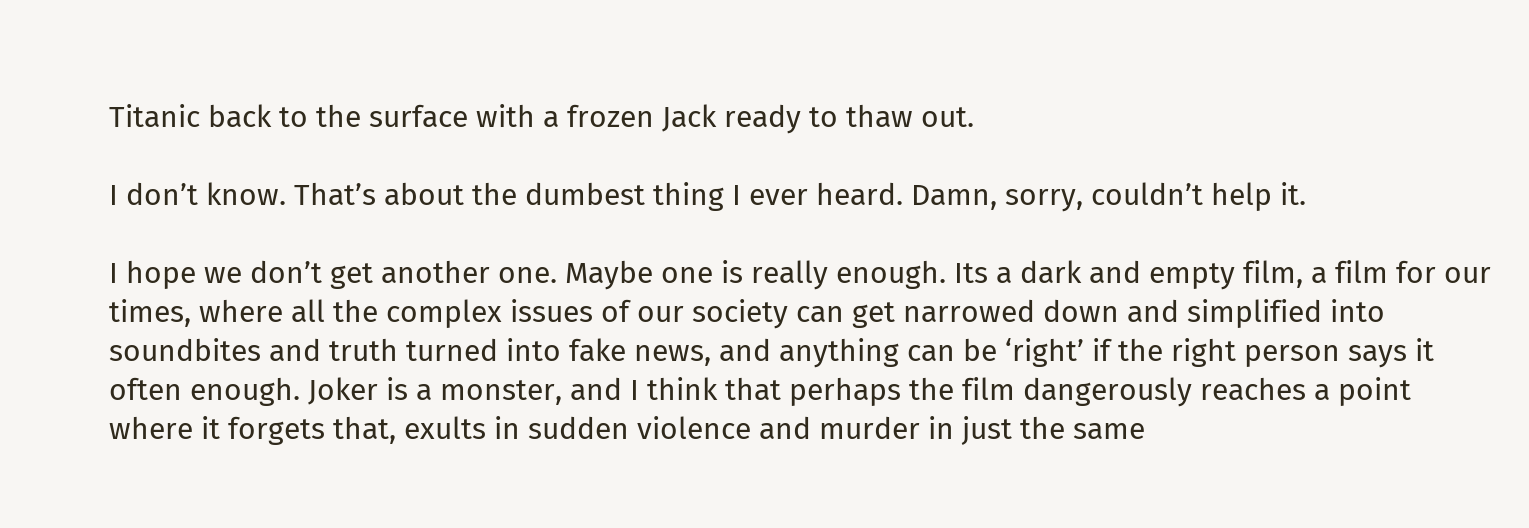Titanic back to the surface with a frozen Jack ready to thaw out.

I don’t know. That’s about the dumbest thing I ever heard. Damn, sorry, couldn’t help it.

I hope we don’t get another one. Maybe one is really enough. Its a dark and empty film, a film for our times, where all the complex issues of our society can get narrowed down and simplified into soundbites and truth turned into fake news, and anything can be ‘right’ if the right person says it often enough. Joker is a monster, and I think that perhaps the film dangerously reaches a point where it forgets that, exults in sudden violence and murder in just the same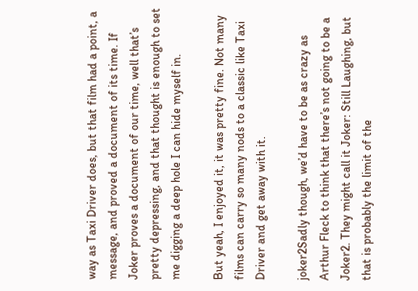way as Taxi Driver does, but that film had a point, a message, and proved a document of its time. If Joker proves a document of our time, well that’s pretty depressing, and that thought is enough to set me digging a deep hole I can hide myself in.

But yeah, I enjoyed it, it was pretty fine. Not many films can carry so many nods to a classic like Taxi Driver and get away with it.

joker2Sadly though, we’d have to be as crazy as Arthur Fleck to think that there’s not going to be a Joker2. They might call it Joker: Still Laughing, but that is probably the limit of the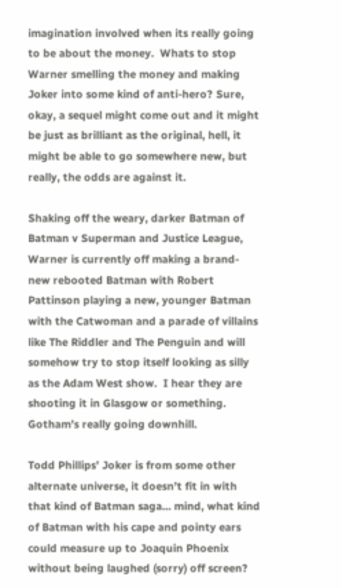imagination involved when its really going to be about the money.  Whats to stop Warner smelling the money and making Joker into some kind of anti-hero? Sure, okay, a sequel might come out and it might be just as brilliant as the original, hell, it might be able to go somewhere new, but really, the odds are against it.

Shaking off the weary, darker Batman of Batman v Superman and Justice League, Warner is currently off making a brand-new rebooted Batman with Robert Pattinson playing a new, younger Batman with the Catwoman and a parade of villains like The Riddler and The Penguin and will somehow try to stop itself looking as silly as the Adam West show.  I hear they are shooting it in Glasgow or something. Gotham’s really going downhill.

Todd Phillips’ Joker is from some other alternate universe, it doesn’t fit in with that kind of Batman saga… mind, what kind of Batman with his cape and pointy ears could measure up to Joaquin Phoenix without being laughed (sorry) off screen?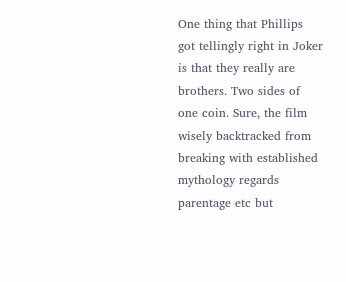One thing that Phillips got tellingly right in Joker is that they really are brothers. Two sides of one coin. Sure, the film wisely backtracked from breaking with established mythology regards parentage etc but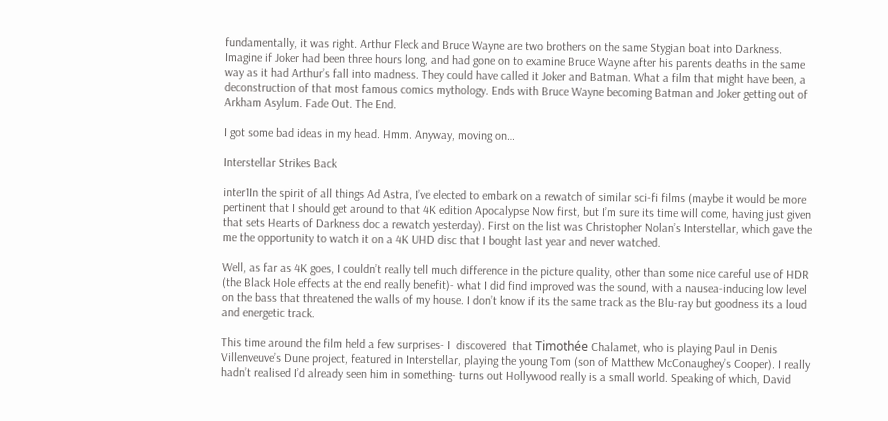fundamentally, it was right. Arthur Fleck and Bruce Wayne are two brothers on the same Stygian boat into Darkness. Imagine if Joker had been three hours long, and had gone on to examine Bruce Wayne after his parents deaths in the same way as it had Arthur’s fall into madness. They could have called it Joker and Batman. What a film that might have been, a deconstruction of that most famous comics mythology. Ends with Bruce Wayne becoming Batman and Joker getting out of Arkham Asylum. Fade Out. The End.

I got some bad ideas in my head. Hmm. Anyway, moving on…

Interstellar Strikes Back

inter1In the spirit of all things Ad Astra, I’ve elected to embark on a rewatch of similar sci-fi films (maybe it would be more pertinent that I should get around to that 4K edition Apocalypse Now first, but I’m sure its time will come, having just given that sets Hearts of Darkness doc a rewatch yesterday). First on the list was Christopher Nolan’s Interstellar, which gave the me the opportunity to watch it on a 4K UHD disc that I bought last year and never watched.

Well, as far as 4K goes, I couldn’t really tell much difference in the picture quality, other than some nice careful use of HDR (the Black Hole effects at the end really benefit)- what I did find improved was the sound, with a nausea-inducing low level on the bass that threatened the walls of my house. I don’t know if its the same track as the Blu-ray but goodness its a loud and energetic track.

This time around the film held a few surprises- I  discovered  that Timothée Chalamet, who is playing Paul in Denis Villenveuve’s Dune project, featured in Interstellar, playing the young Tom (son of Matthew McConaughey’s Cooper). I really hadn’t realised I’d already seen him in something- turns out Hollywood really is a small world. Speaking of which, David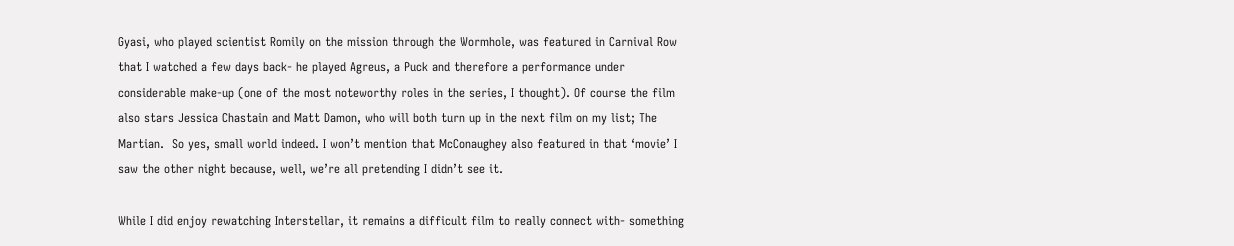Gyasi, who played scientist Romily on the mission through the Wormhole, was featured in Carnival Row that I watched a few days back- he played Agreus, a Puck and therefore a performance under considerable make-up (one of the most noteworthy roles in the series, I thought). Of course the film also stars Jessica Chastain and Matt Damon, who will both turn up in the next film on my list; The Martian.  So yes, small world indeed. I won’t mention that McConaughey also featured in that ‘movie’ I saw the other night because, well, we’re all pretending I didn’t see it.

While I did enjoy rewatching Interstellar, it remains a difficult film to really connect with- something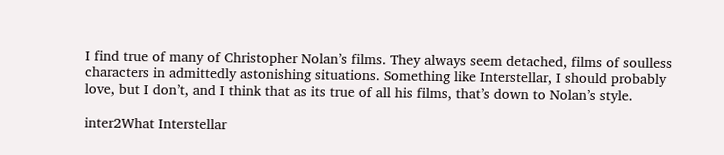I find true of many of Christopher Nolan’s films. They always seem detached, films of soulless characters in admittedly astonishing situations. Something like Interstellar, I should probably love, but I don’t, and I think that as its true of all his films, that’s down to Nolan’s style.

inter2What Interstellar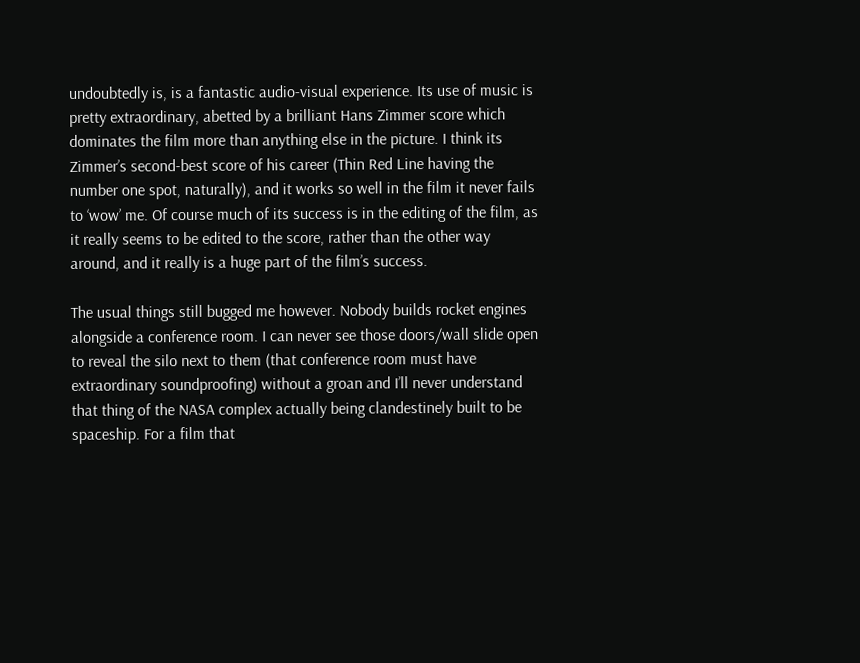undoubtedly is, is a fantastic audio-visual experience. Its use of music is pretty extraordinary, abetted by a brilliant Hans Zimmer score which dominates the film more than anything else in the picture. I think its Zimmer’s second-best score of his career (Thin Red Line having the number one spot, naturally), and it works so well in the film it never fails to ‘wow’ me. Of course much of its success is in the editing of the film, as it really seems to be edited to the score, rather than the other way around, and it really is a huge part of the film’s success.

The usual things still bugged me however. Nobody builds rocket engines alongside a conference room. I can never see those doors/wall slide open to reveal the silo next to them (that conference room must have extraordinary soundproofing) without a groan and I’ll never understand that thing of the NASA complex actually being clandestinely built to be spaceship. For a film that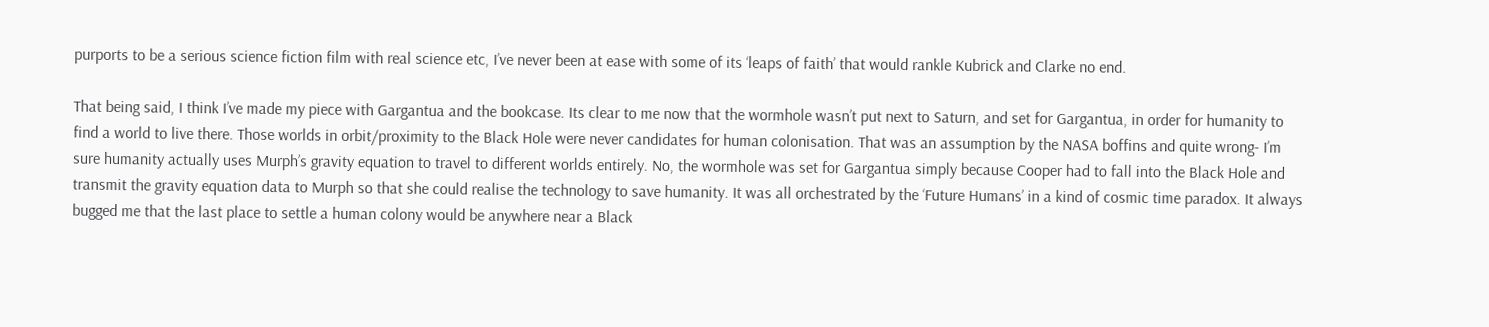purports to be a serious science fiction film with real science etc, I’ve never been at ease with some of its ‘leaps of faith’ that would rankle Kubrick and Clarke no end.

That being said, I think I’ve made my piece with Gargantua and the bookcase. Its clear to me now that the wormhole wasn’t put next to Saturn, and set for Gargantua, in order for humanity to find a world to live there. Those worlds in orbit/proximity to the Black Hole were never candidates for human colonisation. That was an assumption by the NASA boffins and quite wrong- I’m sure humanity actually uses Murph’s gravity equation to travel to different worlds entirely. No, the wormhole was set for Gargantua simply because Cooper had to fall into the Black Hole and transmit the gravity equation data to Murph so that she could realise the technology to save humanity. It was all orchestrated by the ‘Future Humans’ in a kind of cosmic time paradox. It always bugged me that the last place to settle a human colony would be anywhere near a Black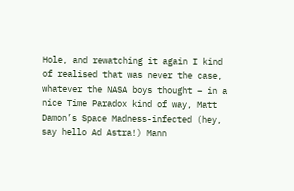Hole, and rewatching it again I kind of realised that was never the case, whatever the NASA boys thought – in a nice Time Paradox kind of way, Matt Damon’s Space Madness-infected (hey, say hello Ad Astra!) Mann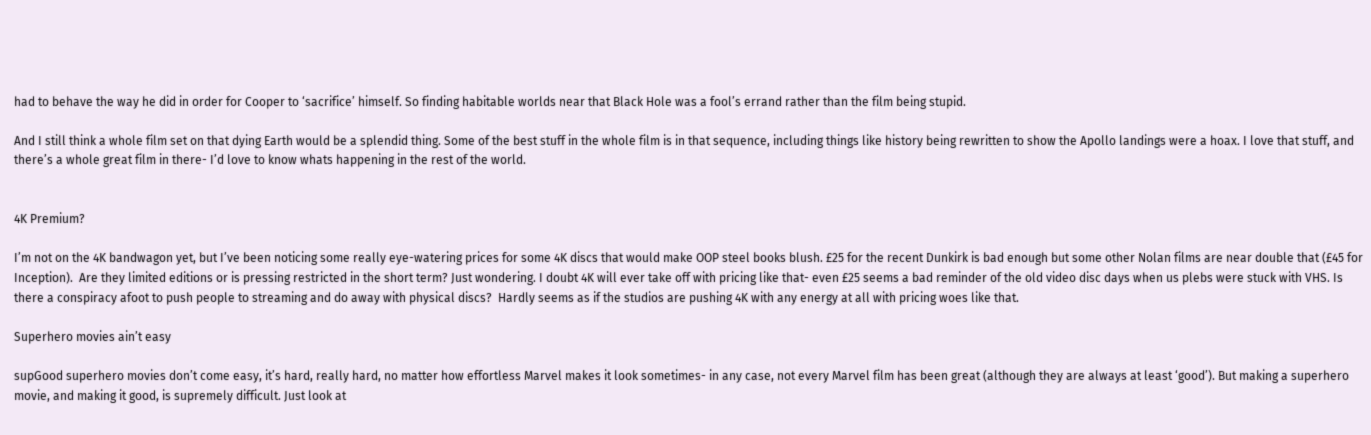had to behave the way he did in order for Cooper to ‘sacrifice’ himself. So finding habitable worlds near that Black Hole was a fool’s errand rather than the film being stupid.

And I still think a whole film set on that dying Earth would be a splendid thing. Some of the best stuff in the whole film is in that sequence, including things like history being rewritten to show the Apollo landings were a hoax. I love that stuff, and there’s a whole great film in there- I’d love to know whats happening in the rest of the world.


4K Premium?

I’m not on the 4K bandwagon yet, but I’ve been noticing some really eye-watering prices for some 4K discs that would make OOP steel books blush. £25 for the recent Dunkirk is bad enough but some other Nolan films are near double that (£45 for Inception).  Are they limited editions or is pressing restricted in the short term? Just wondering. I doubt 4K will ever take off with pricing like that- even £25 seems a bad reminder of the old video disc days when us plebs were stuck with VHS. Is there a conspiracy afoot to push people to streaming and do away with physical discs?  Hardly seems as if the studios are pushing 4K with any energy at all with pricing woes like that.

Superhero movies ain’t easy

supGood superhero movies don’t come easy, it’s hard, really hard, no matter how effortless Marvel makes it look sometimes- in any case, not every Marvel film has been great (although they are always at least ‘good’). But making a superhero movie, and making it good, is supremely difficult. Just look at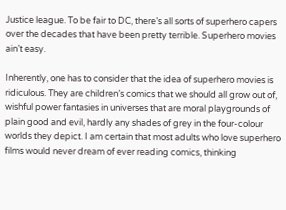Justice league. To be fair to DC, there’s all sorts of superhero capers over the decades that have been pretty terrible. Superhero movies ain’t easy.

Inherently, one has to consider that the idea of superhero movies is ridiculous. They are children’s comics that we should all grow out of, wishful power fantasies in universes that are moral playgrounds of plain good and evil, hardly any shades of grey in the four-colour worlds they depict. I am certain that most adults who love superhero films would never dream of ever reading comics, thinking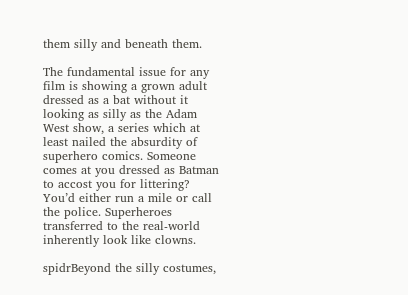them silly and beneath them.

The fundamental issue for any film is showing a grown adult dressed as a bat without it looking as silly as the Adam West show, a series which at least nailed the absurdity of superhero comics. Someone comes at you dressed as Batman to accost you for littering? You’d either run a mile or call the police. Superheroes transferred to the real-world inherently look like clowns.

spidrBeyond the silly costumes,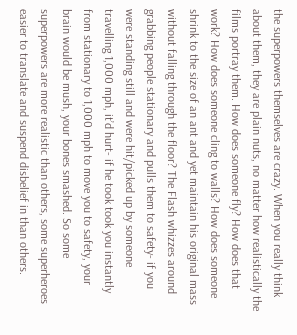the superpowers themselves are crazy. When you really think about them, they are plain nuts, no matter how realistically the films portray them. How does someone fly? How does that work? How does someone cling to walls? How does someone shrink to the size of an ant and yet maintain his original mass without falling through the floor? The Flash whizzes around grabbing people stationary and pulls them to safety- if you were standing still and were hit/picked up by someone travelling 1,000 mph, it’d hurt- if he took took you instantly from stationary to 1,000 mph to move you to safety, your brain would be mush, your bones smashed. So some superpowers are more realistic than others, some superheroes easier to translate and suspend disbelief in than others.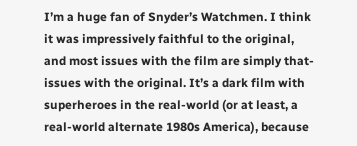I’m a huge fan of Snyder’s Watchmen. I think it was impressively faithful to the original, and most issues with the film are simply that- issues with the original. It’s a dark film with superheroes in the real-world (or at least, a real-world alternate 1980s America), because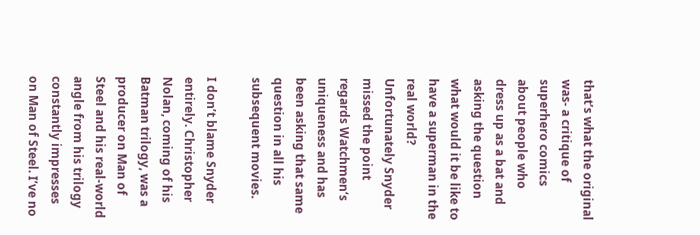that’s what the original was- a critique of superhero comics about people who dress up as a bat and asking the question what would it be like to have a superman in the real world? Unfortunately Snyder missed the point regards Watchmen‘s uniqueness and has been asking that same question in all his subsequent movies.

I don’t blame Snyder entirely. Christopher Nolan, coming of his Batman trilogy, was a producer on Man of Steel and his real-world angle from his trilogy constantly impresses on Man of Steel. I’ve no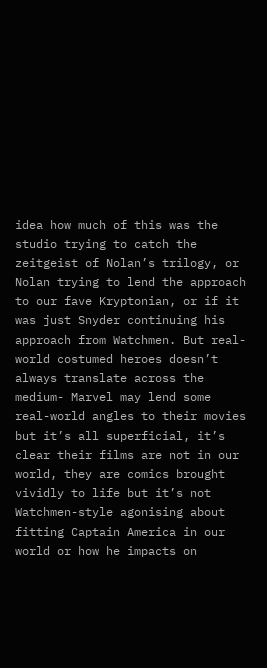idea how much of this was the studio trying to catch the zeitgeist of Nolan’s trilogy, or Nolan trying to lend the approach to our fave Kryptonian, or if it was just Snyder continuing his approach from Watchmen. But real-world costumed heroes doesn’t always translate across the medium- Marvel may lend some real-world angles to their movies but it’s all superficial, it’s clear their films are not in our world, they are comics brought vividly to life but it’s not Watchmen-style agonising about fitting Captain America in our world or how he impacts on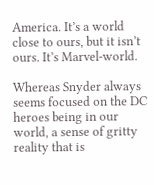America. It’s a world close to ours, but it isn’t ours. It’s Marvel-world.

Whereas Snyder always seems focused on the DC heroes being in our world, a sense of gritty reality that is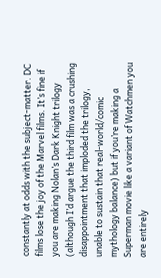constantly at odds with the subject-matter. DC films lose the joy of the Marvel films. It’s fine if you are making Nolan’s Dark Knight trilogy (although I’d argue the third film was a crushing disappointment that imploded the trilogy, unable to sustain that real-world/comic mythology balance) but if you’re making a Superman movie like a variant of Watchmen you are entirely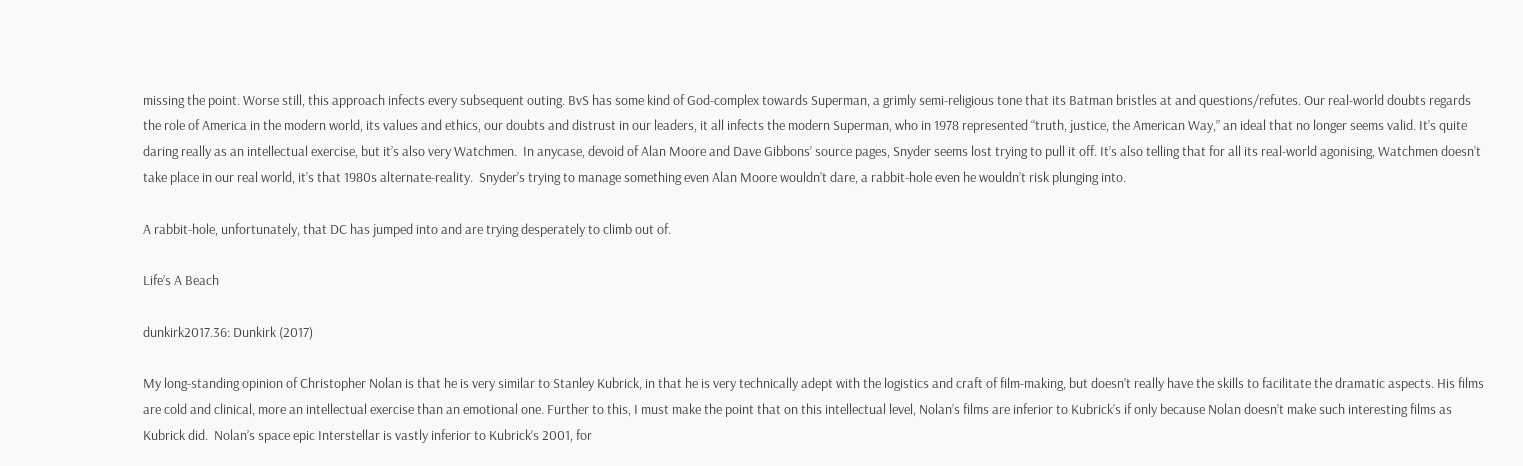missing the point. Worse still, this approach infects every subsequent outing. BvS has some kind of God-complex towards Superman, a grimly semi-religious tone that its Batman bristles at and questions/refutes. Our real-world doubts regards the role of America in the modern world, its values and ethics, our doubts and distrust in our leaders, it all infects the modern Superman, who in 1978 represented “truth, justice, the American Way,” an ideal that no longer seems valid. It’s quite daring really as an intellectual exercise, but it’s also very Watchmen.  In anycase, devoid of Alan Moore and Dave Gibbons’ source pages, Snyder seems lost trying to pull it off. It’s also telling that for all its real-world agonising, Watchmen doesn’t take place in our real world, it’s that 1980s alternate-reality.  Snyder’s trying to manage something even Alan Moore wouldn’t dare, a rabbit-hole even he wouldn’t risk plunging into.

A rabbit-hole, unfortunately, that DC has jumped into and are trying desperately to climb out of.

Life’s A Beach

dunkirk2017.36: Dunkirk (2017)

My long-standing opinion of Christopher Nolan is that he is very similar to Stanley Kubrick, in that he is very technically adept with the logistics and craft of film-making, but doesn’t really have the skills to facilitate the dramatic aspects. His films are cold and clinical, more an intellectual exercise than an emotional one. Further to this, I must make the point that on this intellectual level, Nolan’s films are inferior to Kubrick’s if only because Nolan doesn’t make such interesting films as Kubrick did.  Nolan’s space epic Interstellar is vastly inferior to Kubrick’s 2001, for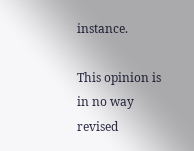instance.

This opinion is in no way revised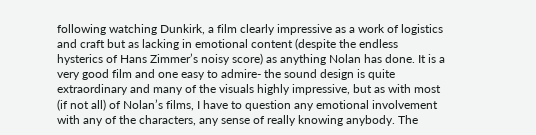following watching Dunkirk, a film clearly impressive as a work of logistics and craft but as lacking in emotional content (despite the endless hysterics of Hans Zimmer’s noisy score) as anything Nolan has done. It is a very good film and one easy to admire- the sound design is quite extraordinary and many of the visuals highly impressive, but as with most (if not all) of Nolan’s films, I have to question any emotional involvement with any of the characters, any sense of really knowing anybody. The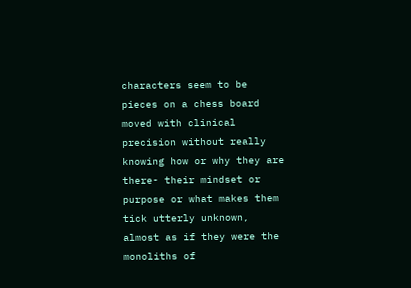characters seem to be pieces on a chess board moved with clinical precision without really knowing how or why they are there- their mindset or purpose or what makes them tick utterly unknown, almost as if they were the monoliths of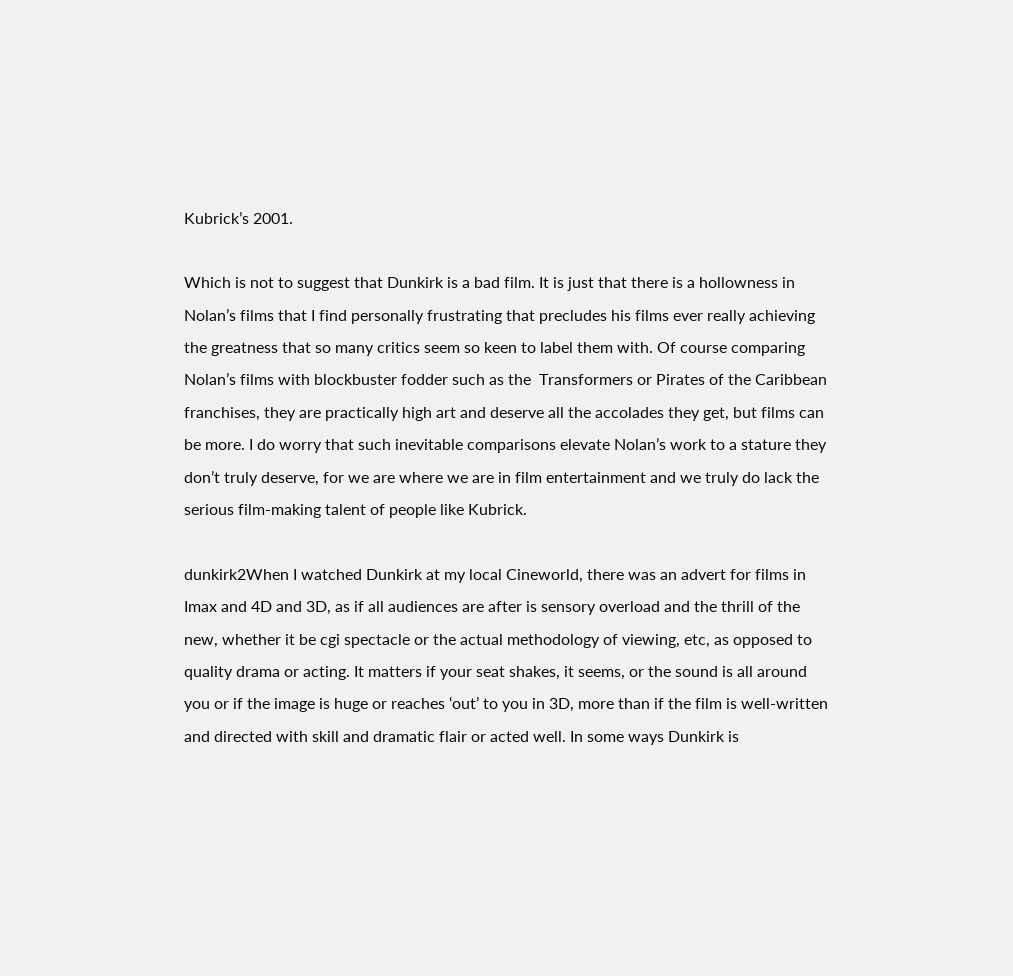Kubrick’s 2001.

Which is not to suggest that Dunkirk is a bad film. It is just that there is a hollowness in Nolan’s films that I find personally frustrating that precludes his films ever really achieving the greatness that so many critics seem so keen to label them with. Of course comparing Nolan’s films with blockbuster fodder such as the  Transformers or Pirates of the Caribbean franchises, they are practically high art and deserve all the accolades they get, but films can be more. I do worry that such inevitable comparisons elevate Nolan’s work to a stature they don’t truly deserve, for we are where we are in film entertainment and we truly do lack the serious film-making talent of people like Kubrick.

dunkirk2When I watched Dunkirk at my local Cineworld, there was an advert for films in Imax and 4D and 3D, as if all audiences are after is sensory overload and the thrill of the new, whether it be cgi spectacle or the actual methodology of viewing, etc, as opposed to quality drama or acting. It matters if your seat shakes, it seems, or the sound is all around you or if the image is huge or reaches ‘out’ to you in 3D, more than if the film is well-written and directed with skill and dramatic flair or acted well. In some ways Dunkirk is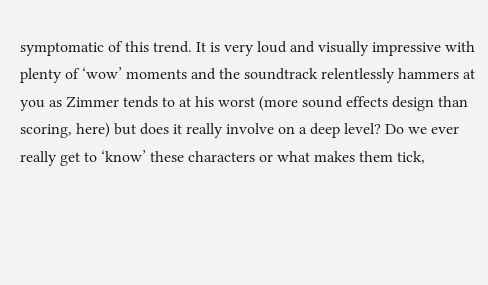symptomatic of this trend. It is very loud and visually impressive with plenty of ‘wow’ moments and the soundtrack relentlessly hammers at you as Zimmer tends to at his worst (more sound effects design than scoring, here) but does it really involve on a deep level? Do we ever really get to ‘know’ these characters or what makes them tick,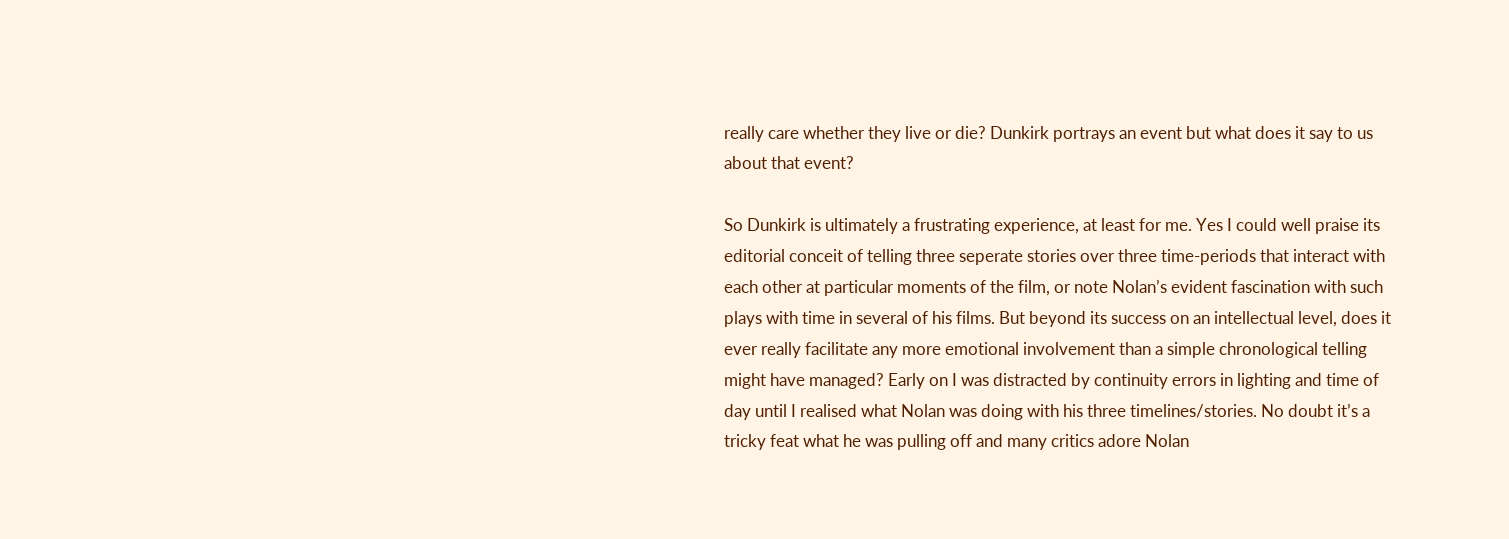really care whether they live or die? Dunkirk portrays an event but what does it say to us about that event?

So Dunkirk is ultimately a frustrating experience, at least for me. Yes I could well praise its editorial conceit of telling three seperate stories over three time-periods that interact with each other at particular moments of the film, or note Nolan’s evident fascination with such plays with time in several of his films. But beyond its success on an intellectual level, does it ever really facilitate any more emotional involvement than a simple chronological telling might have managed? Early on I was distracted by continuity errors in lighting and time of day until I realised what Nolan was doing with his three timelines/stories. No doubt it’s a tricky feat what he was pulling off and many critics adore Nolan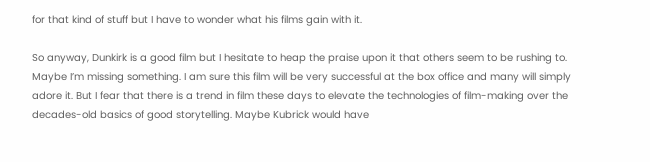for that kind of stuff but I have to wonder what his films gain with it.

So anyway, Dunkirk is a good film but I hesitate to heap the praise upon it that others seem to be rushing to. Maybe I’m missing something. I am sure this film will be very successful at the box office and many will simply adore it. But I fear that there is a trend in film these days to elevate the technologies of film-making over the decades-old basics of good storytelling. Maybe Kubrick would have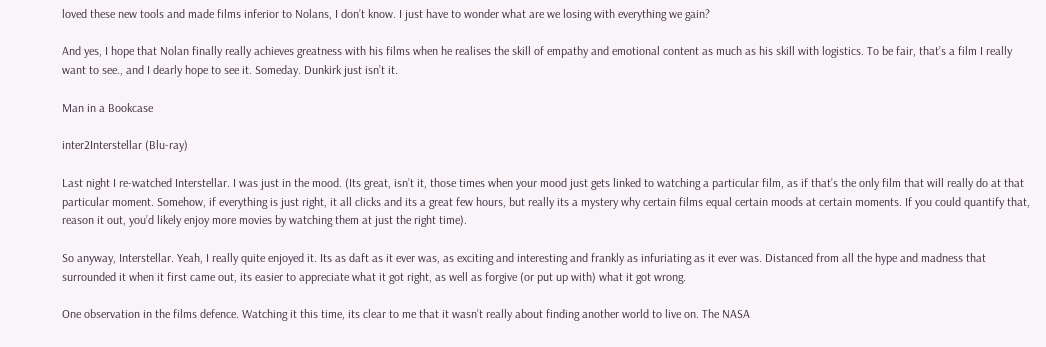loved these new tools and made films inferior to Nolans, I don’t know. I just have to wonder what are we losing with everything we gain?

And yes, I hope that Nolan finally really achieves greatness with his films when he realises the skill of empathy and emotional content as much as his skill with logistics. To be fair, that’s a film I really want to see., and I dearly hope to see it. Someday. Dunkirk just isn’t it.

Man in a Bookcase

inter2Interstellar (Blu-ray)

Last night I re-watched Interstellar. I was just in the mood. (Its great, isn’t it, those times when your mood just gets linked to watching a particular film, as if that’s the only film that will really do at that particular moment. Somehow, if everything is just right, it all clicks and its a great few hours, but really its a mystery why certain films equal certain moods at certain moments. If you could quantify that, reason it out, you’d likely enjoy more movies by watching them at just the right time).

So anyway, Interstellar. Yeah, I really quite enjoyed it. Its as daft as it ever was, as exciting and interesting and frankly as infuriating as it ever was. Distanced from all the hype and madness that surrounded it when it first came out, its easier to appreciate what it got right, as well as forgive (or put up with) what it got wrong.

One observation in the films defence. Watching it this time, its clear to me that it wasn’t really about finding another world to live on. The NASA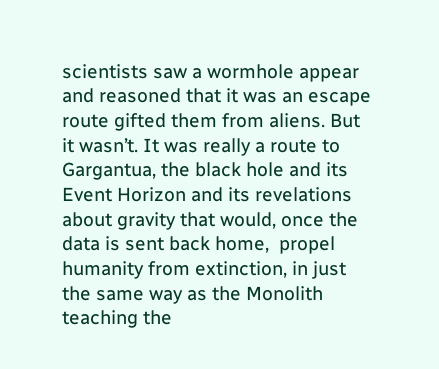scientists saw a wormhole appear and reasoned that it was an escape route gifted them from aliens. But it wasn’t. It was really a route to Gargantua, the black hole and its Event Horizon and its revelations about gravity that would, once the data is sent back home,  propel humanity from extinction, in just the same way as the Monolith teaching the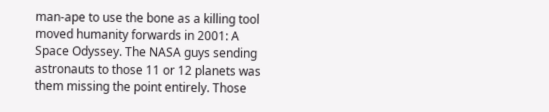man-ape to use the bone as a killing tool moved humanity forwards in 2001: A Space Odyssey. The NASA guys sending astronauts to those 11 or 12 planets was them missing the point entirely. Those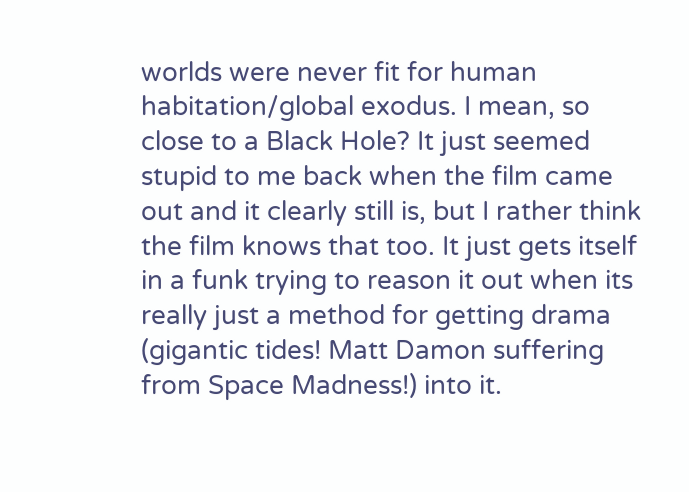worlds were never fit for human habitation/global exodus. I mean, so close to a Black Hole? It just seemed stupid to me back when the film came out and it clearly still is, but I rather think the film knows that too. It just gets itself in a funk trying to reason it out when its really just a method for getting drama (gigantic tides! Matt Damon suffering from Space Madness!) into it.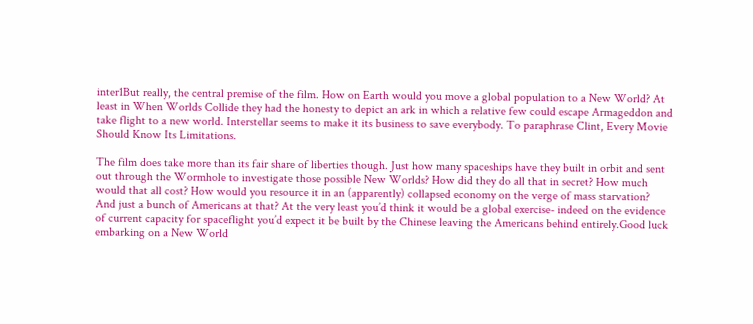inter1But really, the central premise of the film. How on Earth would you move a global population to a New World? At least in When Worlds Collide they had the honesty to depict an ark in which a relative few could escape Armageddon and take flight to a new world. Interstellar seems to make it its business to save everybody. To paraphrase Clint, Every Movie Should Know Its Limitations.

The film does take more than its fair share of liberties though. Just how many spaceships have they built in orbit and sent out through the Wormhole to investigate those possible New Worlds? How did they do all that in secret? How much would that all cost? How would you resource it in an (apparently) collapsed economy on the verge of mass starvation?  And just a bunch of Americans at that? At the very least you’d think it would be a global exercise- indeed on the evidence of current capacity for spaceflight you’d expect it be built by the Chinese leaving the Americans behind entirely.Good luck embarking on a New World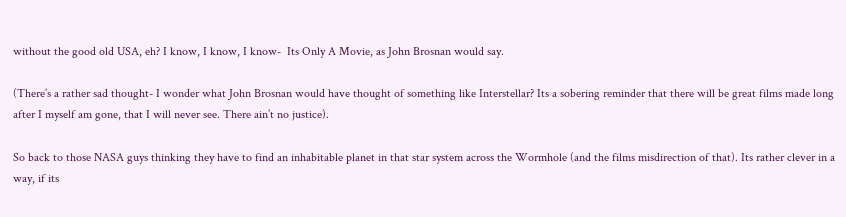without the good old USA, eh? I know, I know, I know-  Its Only A Movie, as John Brosnan would say.

(There’s a rather sad thought- I wonder what John Brosnan would have thought of something like Interstellar? Its a sobering reminder that there will be great films made long after I myself am gone, that I will never see. There ain’t no justice).

So back to those NASA guys thinking they have to find an inhabitable planet in that star system across the Wormhole (and the films misdirection of that). Its rather clever in a way, if its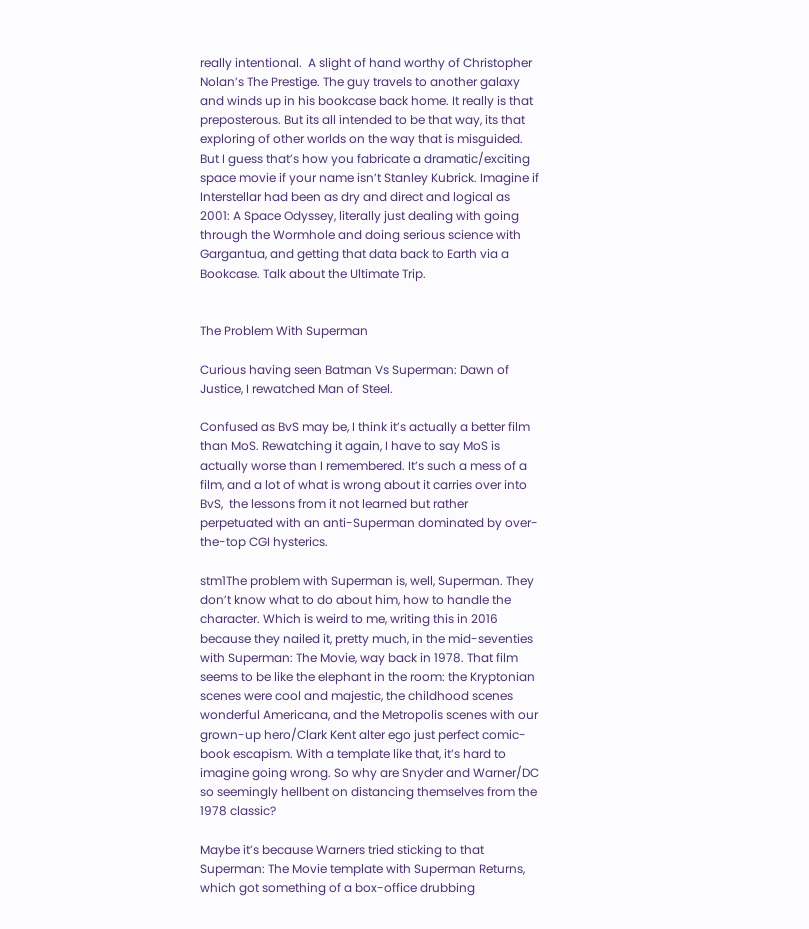really intentional.  A slight of hand worthy of Christopher Nolan’s The Prestige. The guy travels to another galaxy and winds up in his bookcase back home. It really is that preposterous. But its all intended to be that way, its that exploring of other worlds on the way that is misguided. But I guess that’s how you fabricate a dramatic/exciting space movie if your name isn’t Stanley Kubrick. Imagine if Interstellar had been as dry and direct and logical as 2001: A Space Odyssey, literally just dealing with going through the Wormhole and doing serious science with Gargantua, and getting that data back to Earth via a Bookcase. Talk about the Ultimate Trip.


The Problem With Superman

Curious having seen Batman Vs Superman: Dawn of Justice, I rewatched Man of Steel.

Confused as BvS may be, I think it’s actually a better film than MoS. Rewatching it again, I have to say MoS is actually worse than I remembered. It’s such a mess of a film, and a lot of what is wrong about it carries over into BvS,  the lessons from it not learned but rather perpetuated with an anti-Superman dominated by over-the-top CGI hysterics.

stm1The problem with Superman is, well, Superman. They don’t know what to do about him, how to handle the character. Which is weird to me, writing this in 2016 because they nailed it, pretty much, in the mid-seventies with Superman: The Movie, way back in 1978. That film seems to be like the elephant in the room: the Kryptonian scenes were cool and majestic, the childhood scenes wonderful Americana, and the Metropolis scenes with our grown-up hero/Clark Kent alter ego just perfect comic-book escapism. With a template like that, it’s hard to imagine going wrong. So why are Snyder and Warner/DC so seemingly hellbent on distancing themselves from the 1978 classic?

Maybe it’s because Warners tried sticking to that Superman: The Movie template with Superman Returns, which got something of a box-office drubbing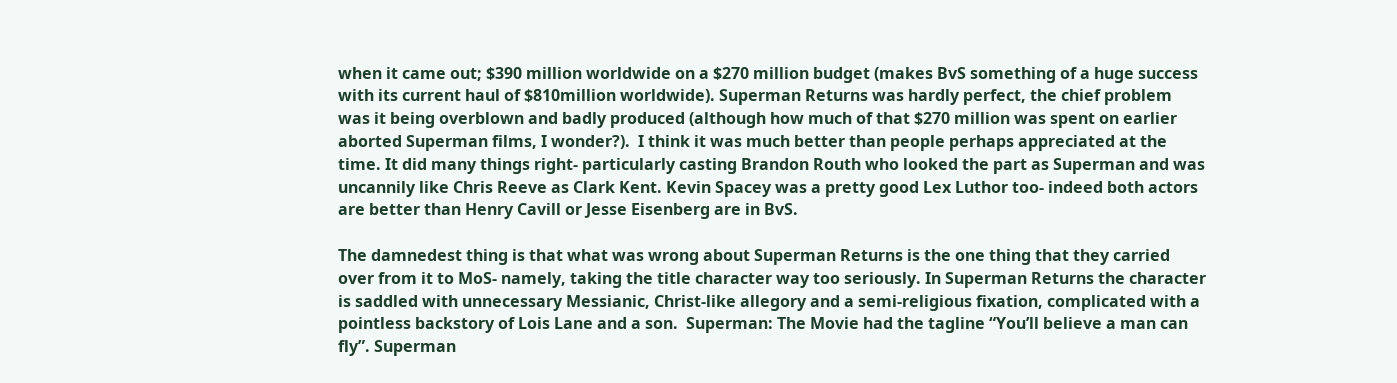when it came out; $390 million worldwide on a $270 million budget (makes BvS something of a huge success with its current haul of $810million worldwide). Superman Returns was hardly perfect, the chief problem was it being overblown and badly produced (although how much of that $270 million was spent on earlier aborted Superman films, I wonder?).  I think it was much better than people perhaps appreciated at the time. It did many things right- particularly casting Brandon Routh who looked the part as Superman and was uncannily like Chris Reeve as Clark Kent. Kevin Spacey was a pretty good Lex Luthor too- indeed both actors are better than Henry Cavill or Jesse Eisenberg are in BvS.

The damnedest thing is that what was wrong about Superman Returns is the one thing that they carried over from it to MoS- namely, taking the title character way too seriously. In Superman Returns the character is saddled with unnecessary Messianic, Christ-like allegory and a semi-religious fixation, complicated with a pointless backstory of Lois Lane and a son.  Superman: The Movie had the tagline “You’ll believe a man can fly”. Superman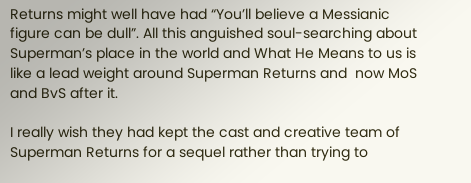Returns might well have had “You’ll believe a Messianic figure can be dull”. All this anguished soul-searching about Superman’s place in the world and What He Means to us is like a lead weight around Superman Returns and  now MoS and BvS after it.

I really wish they had kept the cast and creative team of Superman Returns for a sequel rather than trying to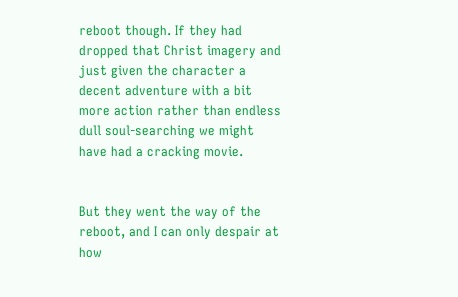reboot though. If they had dropped that Christ imagery and just given the character a decent adventure with a bit more action rather than endless dull soul-searching we might have had a cracking movie.


But they went the way of the reboot, and I can only despair at how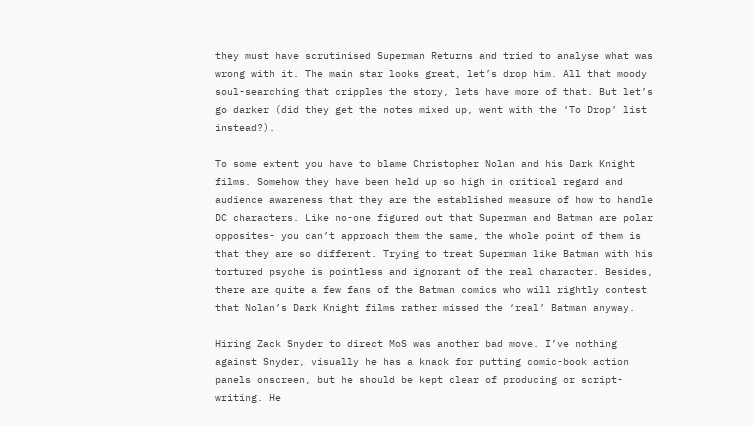they must have scrutinised Superman Returns and tried to analyse what was wrong with it. The main star looks great, let’s drop him. All that moody soul-searching that cripples the story, lets have more of that. But let’s go darker (did they get the notes mixed up, went with the ‘To Drop’ list instead?).

To some extent you have to blame Christopher Nolan and his Dark Knight films. Somehow they have been held up so high in critical regard and audience awareness that they are the established measure of how to handle DC characters. Like no-one figured out that Superman and Batman are polar opposites- you can’t approach them the same, the whole point of them is that they are so different. Trying to treat Superman like Batman with his tortured psyche is pointless and ignorant of the real character. Besides, there are quite a few fans of the Batman comics who will rightly contest that Nolan’s Dark Knight films rather missed the ‘real’ Batman anyway.

Hiring Zack Snyder to direct MoS was another bad move. I’ve nothing against Snyder, visually he has a knack for putting comic-book action panels onscreen, but he should be kept clear of producing or script-writing. He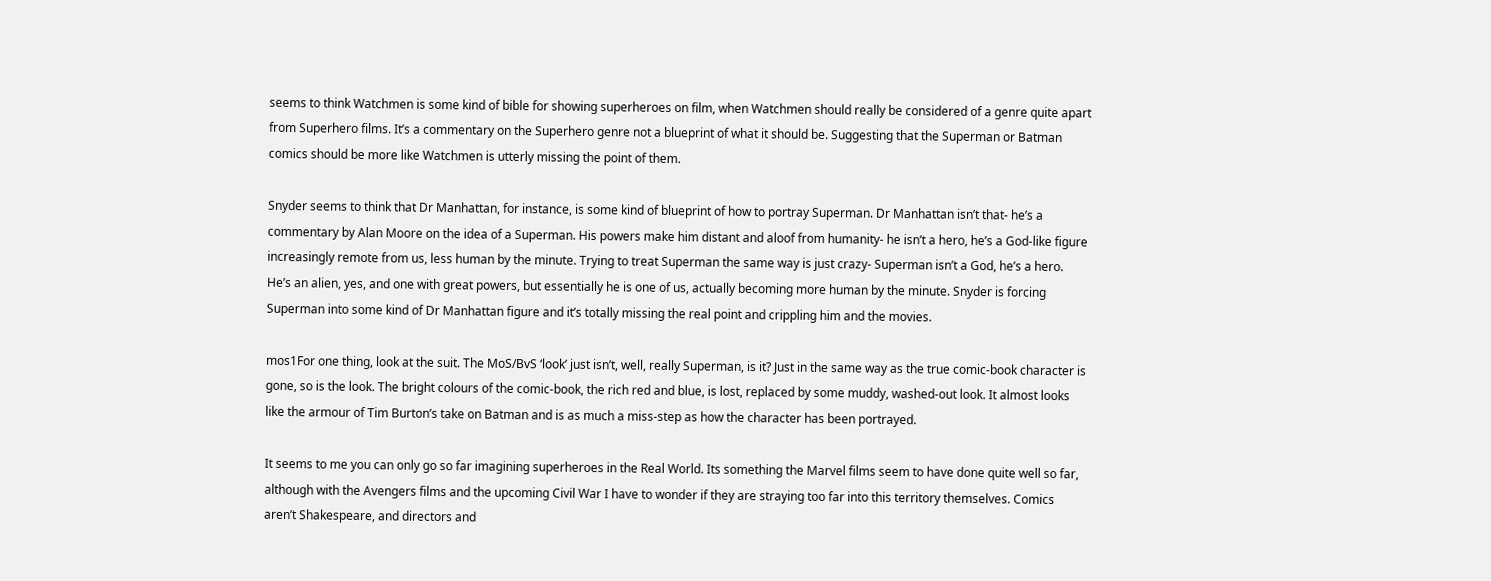seems to think Watchmen is some kind of bible for showing superheroes on film, when Watchmen should really be considered of a genre quite apart from Superhero films. It’s a commentary on the Superhero genre not a blueprint of what it should be. Suggesting that the Superman or Batman comics should be more like Watchmen is utterly missing the point of them.

Snyder seems to think that Dr Manhattan, for instance, is some kind of blueprint of how to portray Superman. Dr Manhattan isn’t that- he’s a commentary by Alan Moore on the idea of a Superman. His powers make him distant and aloof from humanity- he isn’t a hero, he’s a God-like figure increasingly remote from us, less human by the minute. Trying to treat Superman the same way is just crazy- Superman isn’t a God, he’s a hero. He’s an alien, yes, and one with great powers, but essentially he is one of us, actually becoming more human by the minute. Snyder is forcing Superman into some kind of Dr Manhattan figure and it’s totally missing the real point and crippling him and the movies.

mos1For one thing, look at the suit. The MoS/BvS ‘look’ just isn’t, well, really Superman, is it? Just in the same way as the true comic-book character is gone, so is the look. The bright colours of the comic-book, the rich red and blue, is lost, replaced by some muddy, washed-out look. It almost looks like the armour of Tim Burton’s take on Batman and is as much a miss-step as how the character has been portrayed.

It seems to me you can only go so far imagining superheroes in the Real World. Its something the Marvel films seem to have done quite well so far, although with the Avengers films and the upcoming Civil War I have to wonder if they are straying too far into this territory themselves. Comics aren’t Shakespeare, and directors and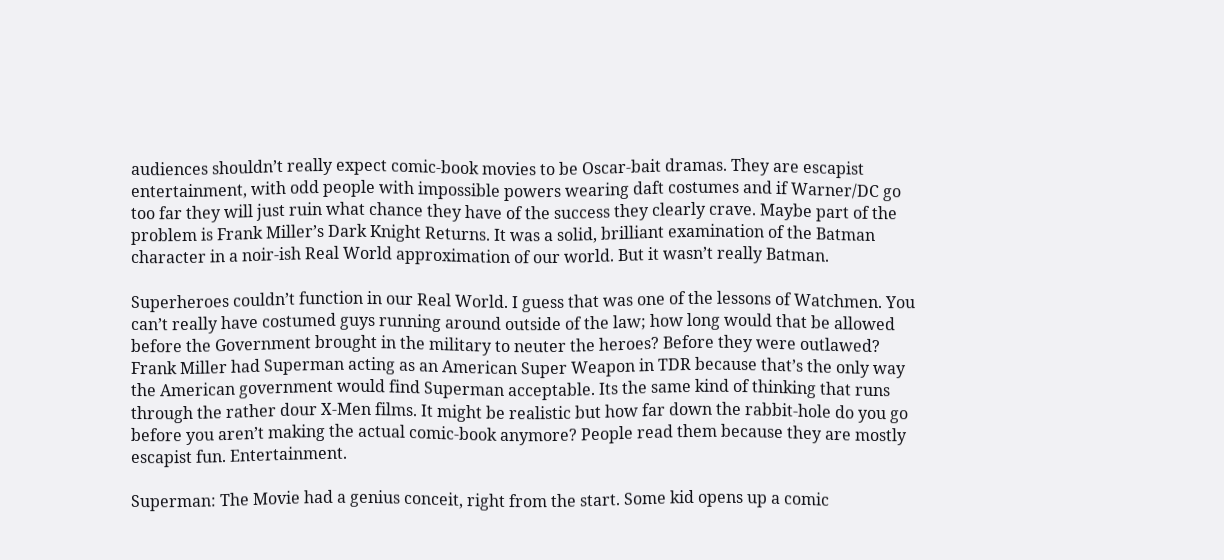audiences shouldn’t really expect comic-book movies to be Oscar-bait dramas. They are escapist entertainment, with odd people with impossible powers wearing daft costumes and if Warner/DC go too far they will just ruin what chance they have of the success they clearly crave. Maybe part of the problem is Frank Miller’s Dark Knight Returns. It was a solid, brilliant examination of the Batman character in a noir-ish Real World approximation of our world. But it wasn’t really Batman.

Superheroes couldn’t function in our Real World. I guess that was one of the lessons of Watchmen. You can’t really have costumed guys running around outside of the law; how long would that be allowed before the Government brought in the military to neuter the heroes? Before they were outlawed? Frank Miller had Superman acting as an American Super Weapon in TDR because that’s the only way the American government would find Superman acceptable. Its the same kind of thinking that runs through the rather dour X-Men films. It might be realistic but how far down the rabbit-hole do you go before you aren’t making the actual comic-book anymore? People read them because they are mostly escapist fun. Entertainment.

Superman: The Movie had a genius conceit, right from the start. Some kid opens up a comic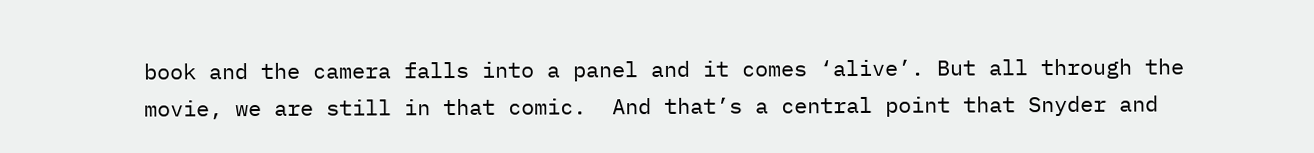book and the camera falls into a panel and it comes ‘alive’. But all through the movie, we are still in that comic.  And that’s a central point that Snyder and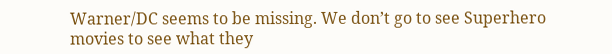Warner/DC seems to be missing. We don’t go to see Superhero movies to see what they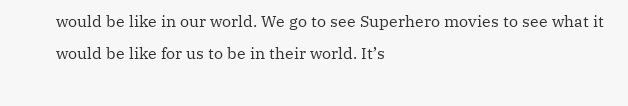would be like in our world. We go to see Superhero movies to see what it would be like for us to be in their world. It’s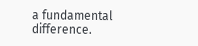a fundamental difference.